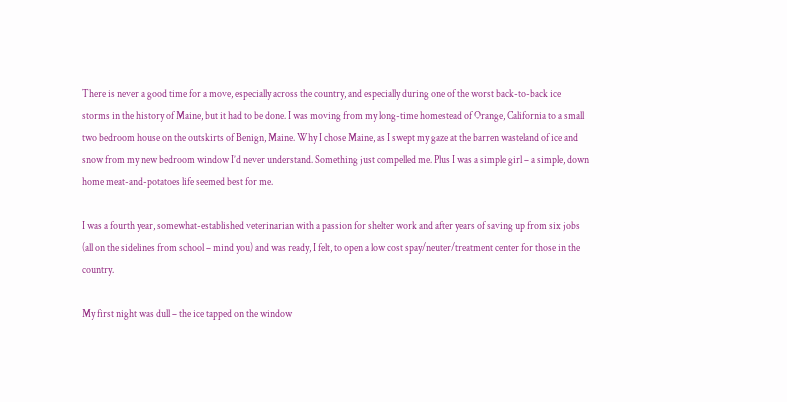There is never a good time for a move, especially across the country, and especially during one of the worst back-to-back ice storms in the history of Maine, but it had to be done. I was moving from my long-time homestead of Orange, California to a small two bedroom house on the outskirts of Benign, Maine. Why I chose Maine, as I swept my gaze at the barren wasteland of ice and snow from my new bedroom window I’d never understand. Something just compelled me. Plus I was a simple girl – a simple, down home meat-and-potatoes life seemed best for me.

I was a fourth year, somewhat-established veterinarian with a passion for shelter work and after years of saving up from six jobs (all on the sidelines from school – mind you) and was ready, I felt, to open a low cost spay/neuter/treatment center for those in the country.

My first night was dull – the ice tapped on the window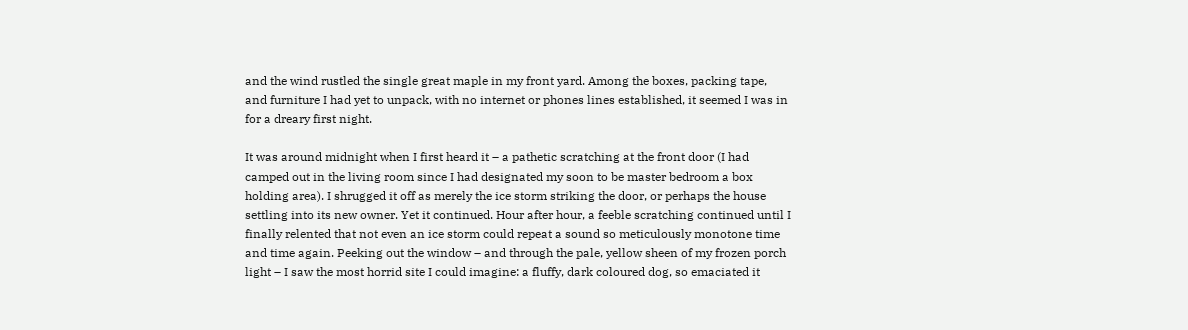and the wind rustled the single great maple in my front yard. Among the boxes, packing tape, and furniture I had yet to unpack, with no internet or phones lines established, it seemed I was in for a dreary first night.

It was around midnight when I first heard it – a pathetic scratching at the front door (I had camped out in the living room since I had designated my soon to be master bedroom a box holding area). I shrugged it off as merely the ice storm striking the door, or perhaps the house settling into its new owner. Yet it continued. Hour after hour, a feeble scratching continued until I finally relented that not even an ice storm could repeat a sound so meticulously monotone time and time again. Peeking out the window – and through the pale, yellow sheen of my frozen porch light – I saw the most horrid site I could imagine: a fluffy, dark coloured dog, so emaciated it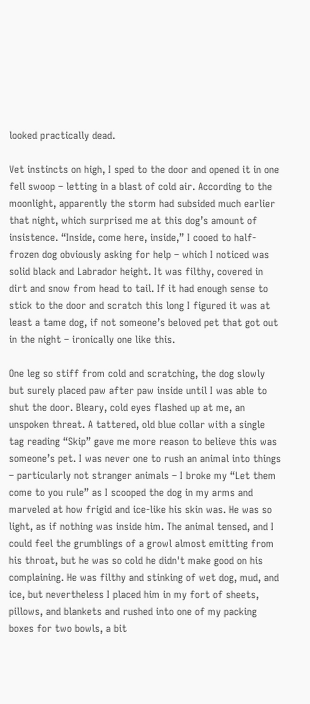looked practically dead.

Vet instincts on high, I sped to the door and opened it in one fell swoop – letting in a blast of cold air. According to the moonlight, apparently the storm had subsided much earlier that night, which surprised me at this dog’s amount of insistence. “Inside, come here, inside,” I cooed to half-frozen dog obviously asking for help – which I noticed was solid black and Labrador height. It was filthy, covered in dirt and snow from head to tail. If it had enough sense to stick to the door and scratch this long I figured it was at least a tame dog, if not someone’s beloved pet that got out in the night – ironically one like this.

One leg so stiff from cold and scratching, the dog slowly but surely placed paw after paw inside until I was able to shut the door. Bleary, cold eyes flashed up at me, an unspoken threat. A tattered, old blue collar with a single tag reading “Skip” gave me more reason to believe this was someone’s pet. I was never one to rush an animal into things – particularly not stranger animals – I broke my “Let them come to you rule” as I scooped the dog in my arms and marveled at how frigid and ice-like his skin was. He was so light, as if nothing was inside him. The animal tensed, and I could feel the grumblings of a growl almost emitting from his throat, but he was so cold he didn't make good on his complaining. He was filthy and stinking of wet dog, mud, and ice, but nevertheless I placed him in my fort of sheets, pillows, and blankets and rushed into one of my packing boxes for two bowls, a bit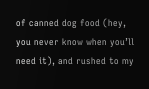of canned dog food (hey, you never know when you’ll need it), and rushed to my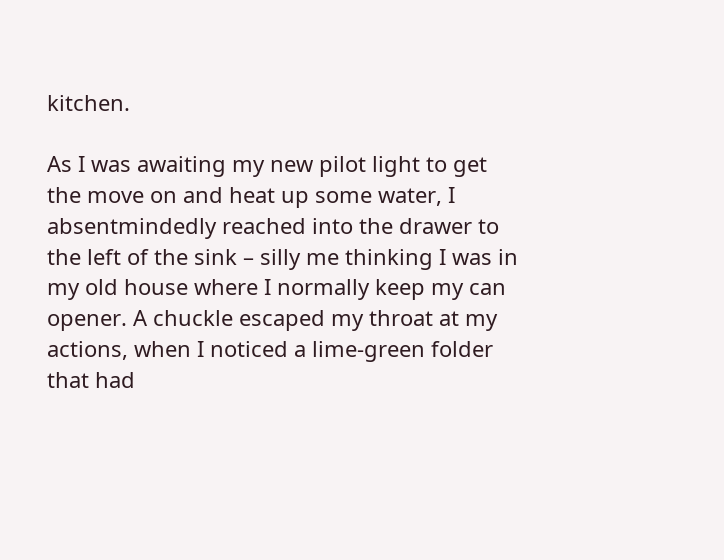kitchen.

As I was awaiting my new pilot light to get the move on and heat up some water, I absentmindedly reached into the drawer to the left of the sink – silly me thinking I was in my old house where I normally keep my can opener. A chuckle escaped my throat at my actions, when I noticed a lime-green folder that had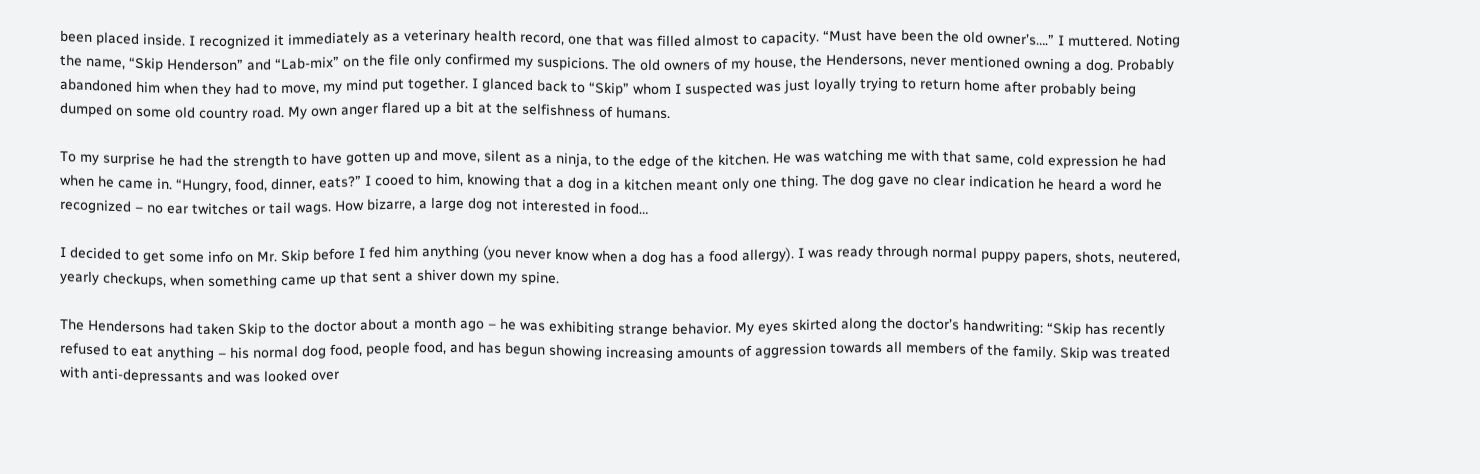been placed inside. I recognized it immediately as a veterinary health record, one that was filled almost to capacity. “Must have been the old owner’s….” I muttered. Noting the name, “Skip Henderson” and “Lab-mix” on the file only confirmed my suspicions. The old owners of my house, the Hendersons, never mentioned owning a dog. Probably abandoned him when they had to move, my mind put together. I glanced back to “Skip” whom I suspected was just loyally trying to return home after probably being dumped on some old country road. My own anger flared up a bit at the selfishness of humans.

To my surprise he had the strength to have gotten up and move, silent as a ninja, to the edge of the kitchen. He was watching me with that same, cold expression he had when he came in. “Hungry, food, dinner, eats?” I cooed to him, knowing that a dog in a kitchen meant only one thing. The dog gave no clear indication he heard a word he recognized – no ear twitches or tail wags. How bizarre, a large dog not interested in food…

I decided to get some info on Mr. Skip before I fed him anything (you never know when a dog has a food allergy). I was ready through normal puppy papers, shots, neutered, yearly checkups, when something came up that sent a shiver down my spine.

The Hendersons had taken Skip to the doctor about a month ago – he was exhibiting strange behavior. My eyes skirted along the doctor’s handwriting: “Skip has recently refused to eat anything – his normal dog food, people food, and has begun showing increasing amounts of aggression towards all members of the family. Skip was treated with anti-depressants and was looked over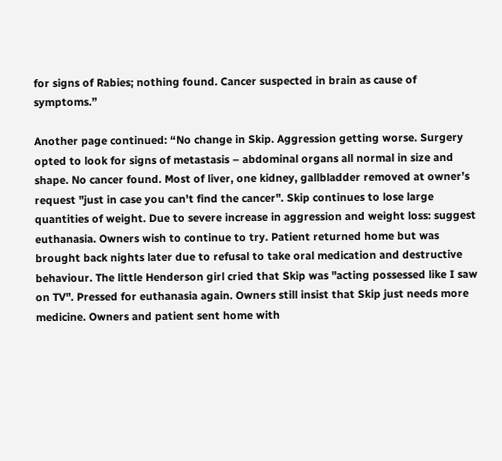for signs of Rabies; nothing found. Cancer suspected in brain as cause of symptoms.”

Another page continued: “No change in Skip. Aggression getting worse. Surgery opted to look for signs of metastasis – abdominal organs all normal in size and shape. No cancer found. Most of liver, one kidney, gallbladder removed at owner’s request "just in case you can't find the cancer". Skip continues to lose large quantities of weight. Due to severe increase in aggression and weight loss: suggest euthanasia. Owners wish to continue to try. Patient returned home but was brought back nights later due to refusal to take oral medication and destructive behaviour. The little Henderson girl cried that Skip was "acting possessed like I saw on TV". Pressed for euthanasia again. Owners still insist that Skip just needs more medicine. Owners and patient sent home with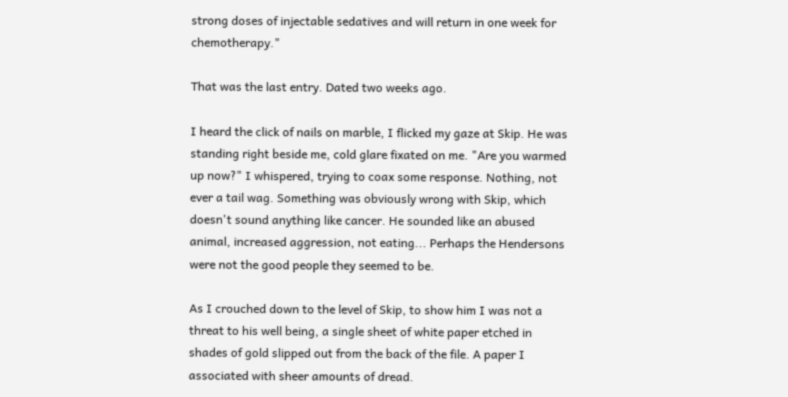strong doses of injectable sedatives and will return in one week for chemotherapy."

That was the last entry. Dated two weeks ago.

I heard the click of nails on marble, I flicked my gaze at Skip. He was standing right beside me, cold glare fixated on me. "Are you warmed up now?" I whispered, trying to coax some response. Nothing, not ever a tail wag. Something was obviously wrong with Skip, which doesn't sound anything like cancer. He sounded like an abused animal, increased aggression, not eating... Perhaps the Hendersons were not the good people they seemed to be.

As I crouched down to the level of Skip, to show him I was not a threat to his well being, a single sheet of white paper etched in shades of gold slipped out from the back of the file. A paper I associated with sheer amounts of dread.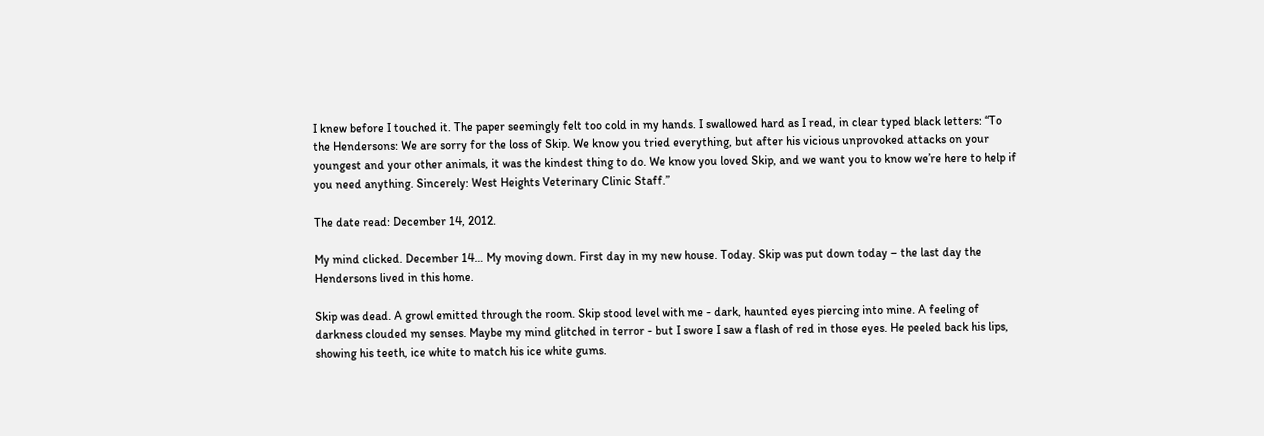I knew before I touched it. The paper seemingly felt too cold in my hands. I swallowed hard as I read, in clear typed black letters: “To the Hendersons: We are sorry for the loss of Skip. We know you tried everything, but after his vicious unprovoked attacks on your youngest and your other animals, it was the kindest thing to do. We know you loved Skip, and we want you to know we’re here to help if you need anything. Sincerely: West Heights Veterinary Clinic Staff.”

The date read: December 14, 2012.

My mind clicked. December 14… My moving down. First day in my new house. Today. Skip was put down today – the last day the Hendersons lived in this home.

Skip was dead. A growl emitted through the room. Skip stood level with me - dark, haunted eyes piercing into mine. A feeling of darkness clouded my senses. Maybe my mind glitched in terror - but I swore I saw a flash of red in those eyes. He peeled back his lips, showing his teeth, ice white to match his ice white gums.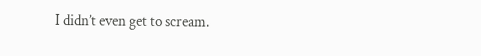I didn’t even get to scream.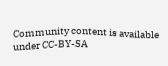Community content is available under CC-BY-SA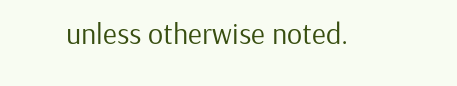unless otherwise noted.